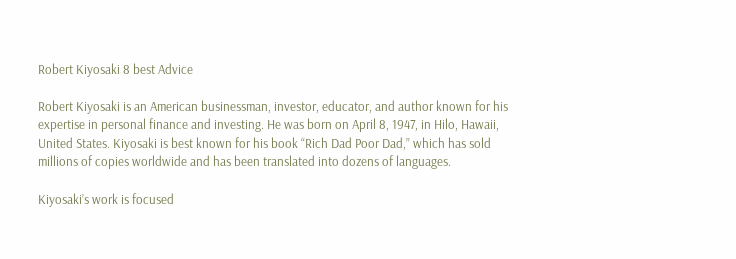Robert Kiyosaki 8 best Advice

Robert Kiyosaki is an American businessman, investor, educator, and author known for his expertise in personal finance and investing. He was born on April 8, 1947, in Hilo, Hawaii, United States. Kiyosaki is best known for his book “Rich Dad Poor Dad,” which has sold millions of copies worldwide and has been translated into dozens of languages.

Kiyosaki’s work is focused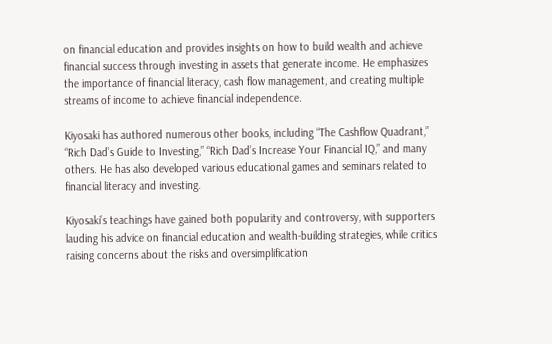on financial education and provides insights on how to build wealth and achieve financial success through investing in assets that generate income. He emphasizes the importance of financial literacy, cash flow management, and creating multiple streams of income to achieve financial independence.

Kiyosaki has authored numerous other books, including “The Cashflow Quadrant,” “Rich Dad’s Guide to Investing,” “Rich Dad’s Increase Your Financial IQ,” and many others. He has also developed various educational games and seminars related to financial literacy and investing.

Kiyosaki’s teachings have gained both popularity and controversy, with supporters lauding his advice on financial education and wealth-building strategies, while critics raising concerns about the risks and oversimplification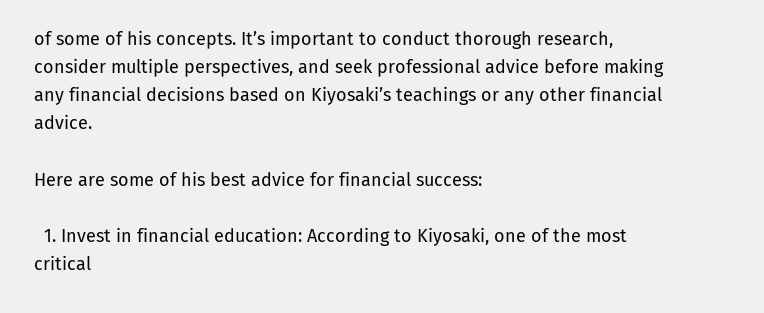of some of his concepts. It’s important to conduct thorough research, consider multiple perspectives, and seek professional advice before making any financial decisions based on Kiyosaki’s teachings or any other financial advice.

Here are some of his best advice for financial success:

  1. Invest in financial education: According to Kiyosaki, one of the most critical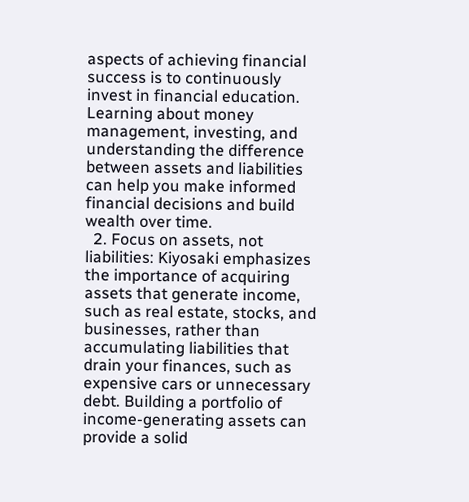aspects of achieving financial success is to continuously invest in financial education. Learning about money management, investing, and understanding the difference between assets and liabilities can help you make informed financial decisions and build wealth over time.
  2. Focus on assets, not liabilities: Kiyosaki emphasizes the importance of acquiring assets that generate income, such as real estate, stocks, and businesses, rather than accumulating liabilities that drain your finances, such as expensive cars or unnecessary debt. Building a portfolio of income-generating assets can provide a solid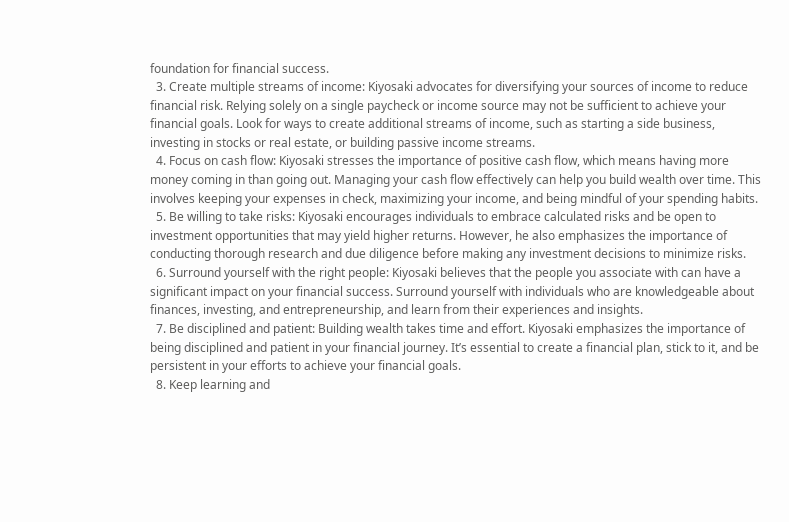foundation for financial success.
  3. Create multiple streams of income: Kiyosaki advocates for diversifying your sources of income to reduce financial risk. Relying solely on a single paycheck or income source may not be sufficient to achieve your financial goals. Look for ways to create additional streams of income, such as starting a side business, investing in stocks or real estate, or building passive income streams.
  4. Focus on cash flow: Kiyosaki stresses the importance of positive cash flow, which means having more money coming in than going out. Managing your cash flow effectively can help you build wealth over time. This involves keeping your expenses in check, maximizing your income, and being mindful of your spending habits.
  5. Be willing to take risks: Kiyosaki encourages individuals to embrace calculated risks and be open to investment opportunities that may yield higher returns. However, he also emphasizes the importance of conducting thorough research and due diligence before making any investment decisions to minimize risks.
  6. Surround yourself with the right people: Kiyosaki believes that the people you associate with can have a significant impact on your financial success. Surround yourself with individuals who are knowledgeable about finances, investing, and entrepreneurship, and learn from their experiences and insights.
  7. Be disciplined and patient: Building wealth takes time and effort. Kiyosaki emphasizes the importance of being disciplined and patient in your financial journey. It’s essential to create a financial plan, stick to it, and be persistent in your efforts to achieve your financial goals.
  8. Keep learning and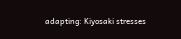adapting: Kiyosaki stresses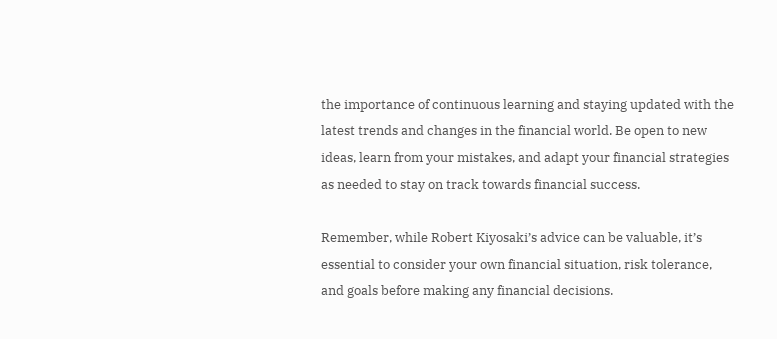the importance of continuous learning and staying updated with the latest trends and changes in the financial world. Be open to new ideas, learn from your mistakes, and adapt your financial strategies as needed to stay on track towards financial success.

Remember, while Robert Kiyosaki’s advice can be valuable, it’s essential to consider your own financial situation, risk tolerance, and goals before making any financial decisions.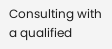Consulting with a qualified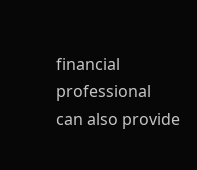financial professional can also provide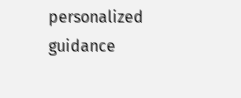personalized guidance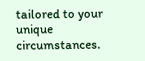tailored to your unique circumstances.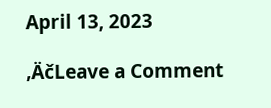April 13, 2023

‚ÄčLeave a Comment